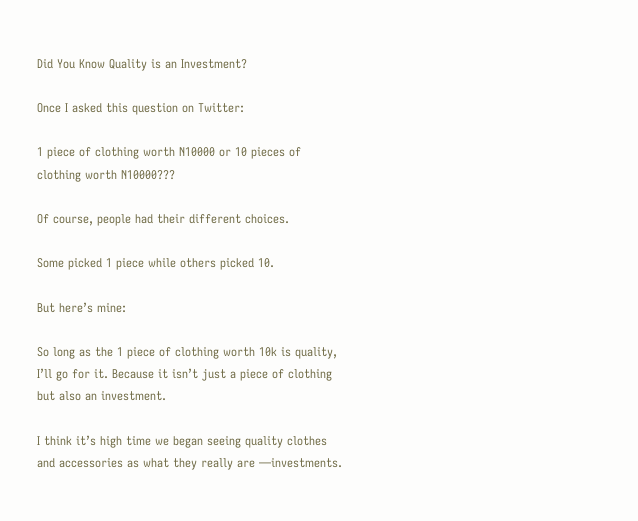Did You Know Quality is an Investment?

Once I asked this question on Twitter:

1 piece of clothing worth N10000 or 10 pieces of clothing worth N10000???

Of course, people had their different choices.

Some picked 1 piece while others picked 10.

But here’s mine:

So long as the 1 piece of clothing worth 10k is quality, I’ll go for it. Because it isn’t just a piece of clothing but also an investment.

I think it’s high time we began seeing quality clothes and accessories as what they really are —investments.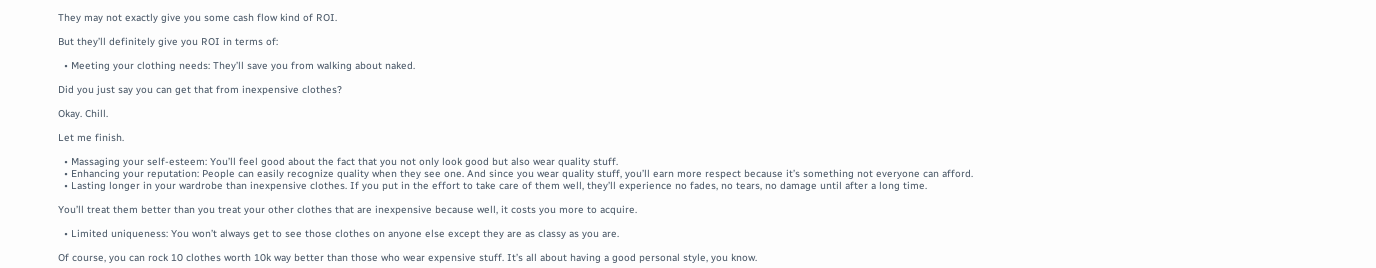They may not exactly give you some cash flow kind of ROI.

But they’ll definitely give you ROI in terms of:

  • Meeting your clothing needs: They’ll save you from walking about naked.

Did you just say you can get that from inexpensive clothes?

Okay. Chill.

Let me finish.

  • Massaging your self-esteem: You’ll feel good about the fact that you not only look good but also wear quality stuff.
  • Enhancing your reputation: People can easily recognize quality when they see one. And since you wear quality stuff, you’ll earn more respect because it’s something not everyone can afford.
  • Lasting longer in your wardrobe than inexpensive clothes. If you put in the effort to take care of them well, they’ll experience no fades, no tears, no damage until after a long time.

You’ll treat them better than you treat your other clothes that are inexpensive because well, it costs you more to acquire.

  • Limited uniqueness: You won’t always get to see those clothes on anyone else except they are as classy as you are.

Of course, you can rock 10 clothes worth 10k way better than those who wear expensive stuff. It’s all about having a good personal style, you know.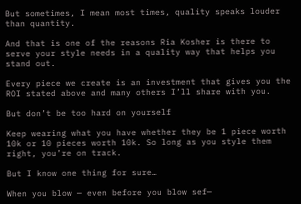But sometimes, I mean most times, quality speaks louder than quantity.

And that is one of the reasons Ria Kosher is there to serve your style needs in a quality way that helps you stand out.

Every piece we create is an investment that gives you the ROI stated above and many others I’ll share with you.

But don’t be too hard on yourself

Keep wearing what you have whether they be 1 piece worth 10k or 10 pieces worth 10k. So long as you style them right, you’re on track.

But I know one thing for sure…

When you blow — even before you blow sef—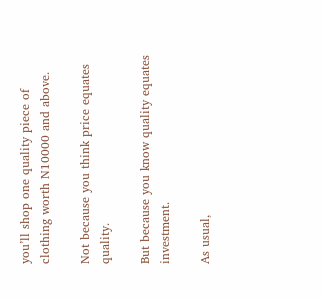you’ll shop one quality piece of clothing worth N10000 and above.

Not because you think price equates quality.

But because you know quality equates investment.

As usual,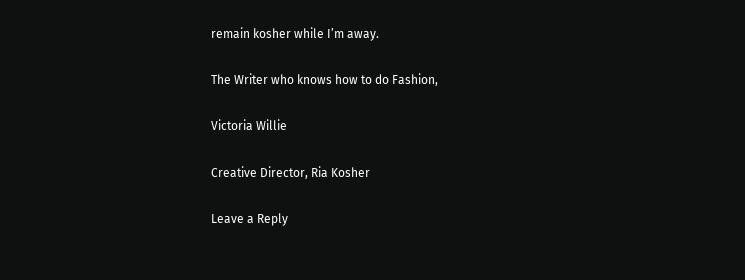remain kosher while I’m away.

The Writer who knows how to do Fashion,

Victoria Willie

Creative Director, Ria Kosher

Leave a Reply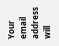Your email address will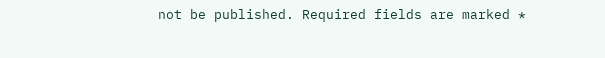not be published. Required fields are marked *